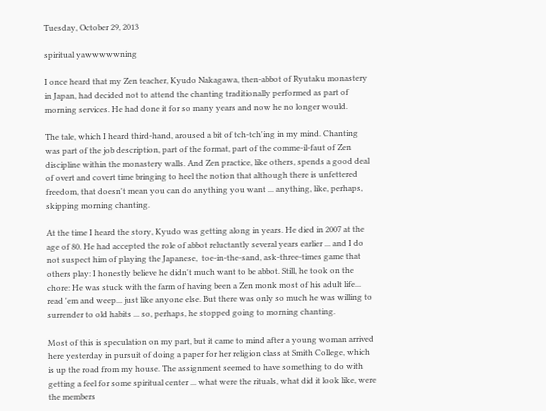Tuesday, October 29, 2013

spiritual yawwwwwning

I once heard that my Zen teacher, Kyudo Nakagawa, then-abbot of Ryutaku monastery in Japan, had decided not to attend the chanting traditionally performed as part of morning services. He had done it for so many years and now he no longer would.

The tale, which I heard third-hand, aroused a bit of tch-tch'ing in my mind. Chanting was part of the job description, part of the format, part of the comme-il-faut of Zen discipline within the monastery walls. And Zen practice, like others, spends a good deal of overt and covert time bringing to heel the notion that although there is unfettered freedom, that doesn't mean you can do anything you want ... anything, like, perhaps, skipping morning chanting.

At the time I heard the story, Kyudo was getting along in years. He died in 2007 at the age of 80. He had accepted the role of abbot reluctantly several years earlier ... and I do not suspect him of playing the Japanese,  toe-in-the-sand, ask-three-times game that others play: I honestly believe he didn't much want to be abbot. Still, he took on the chore: He was stuck with the farm of having been a Zen monk most of his adult life... read 'em and weep... just like anyone else. But there was only so much he was willing to surrender to old habits ... so, perhaps, he stopped going to morning chanting.

Most of this is speculation on my part, but it came to mind after a young woman arrived here yesterday in pursuit of doing a paper for her religion class at Smith College, which is up the road from my house. The assignment seemed to have something to do with getting a feel for some spiritual center ... what were the rituals, what did it look like, were the members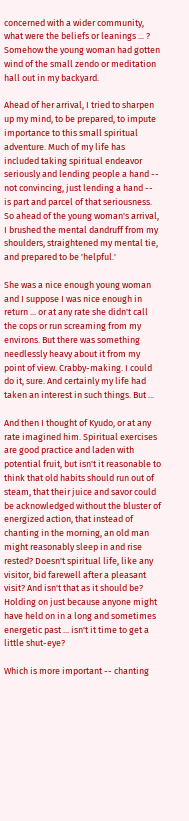concerned with a wider community, what were the beliefs or leanings ... ? Somehow the young woman had gotten wind of the small zendo or meditation hall out in my backyard.

Ahead of her arrival, I tried to sharpen up my mind, to be prepared, to impute importance to this small spiritual adventure. Much of my life has included taking spiritual endeavor seriously and lending people a hand -- not convincing, just lending a hand -- is part and parcel of that seriousness. So ahead of the young woman's arrival, I brushed the mental dandruff from my shoulders, straightened my mental tie, and prepared to be 'helpful.'

She was a nice enough young woman and I suppose I was nice enough in return ... or at any rate she didn't call the cops or run screaming from my environs. But there was something needlessly heavy about it from my point of view. Crabby-making. I could do it, sure. And certainly my life had taken an interest in such things. But ...

And then I thought of Kyudo, or at any rate imagined him. Spiritual exercises are good practice and laden with potential fruit, but isn't it reasonable to think that old habits should run out of steam, that their juice and savor could be acknowledged without the bluster of energized action, that instead of chanting in the morning, an old man might reasonably sleep in and rise rested? Doesn't spiritual life, like any visitor, bid farewell after a pleasant visit? And isn't that as it should be? Holding on just because anyone might have held on in a long and sometimes energetic past ... isn't it time to get a little shut-eye?

Which is more important -- chanting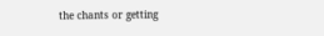the chants or getting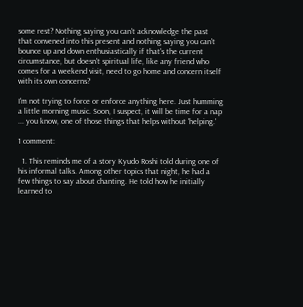some rest? Nothing saying you can't acknowledge the past that convened into this present and nothing saying you can't bounce up and down enthusiastically if that's the current circumstance, but doesn't spiritual life, like any friend who comes for a weekend visit, need to go home and concern itself with its own concerns?

I'm not trying to force or enforce anything here. Just humming a little morning music. Soon, I suspect, it will be time for a nap ... you know, one of those things that helps without 'helping.'

1 comment:

  1. This reminds me of a story Kyudo Roshi told during one of his informal talks. Among other topics that night, he had a few things to say about chanting. He told how he initially learned to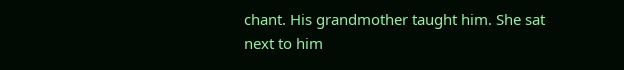chant. His grandmother taught him. She sat next to him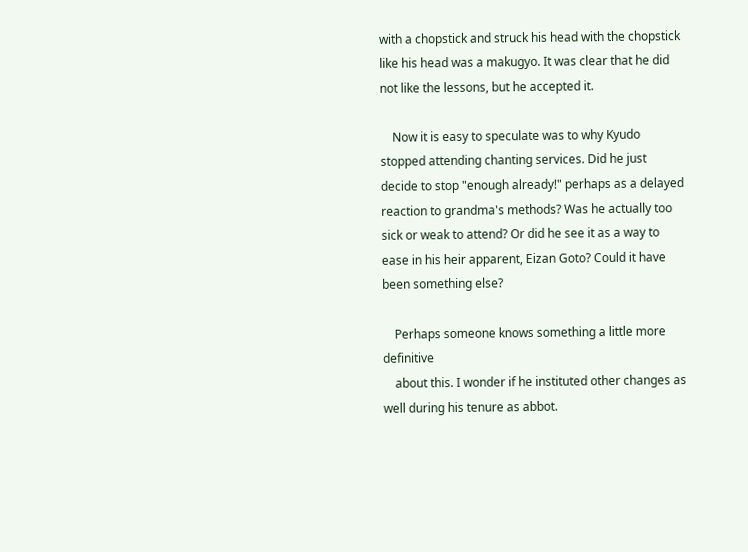with a chopstick and struck his head with the chopstick like his head was a makugyo. It was clear that he did not like the lessons, but he accepted it.

    Now it is easy to speculate was to why Kyudo stopped attending chanting services. Did he just decide to stop "enough already!" perhaps as a delayed reaction to grandma's methods? Was he actually too sick or weak to attend? Or did he see it as a way to ease in his heir apparent, Eizan Goto? Could it have been something else?

    Perhaps someone knows something a little more definitive
    about this. I wonder if he instituted other changes as well during his tenure as abbot.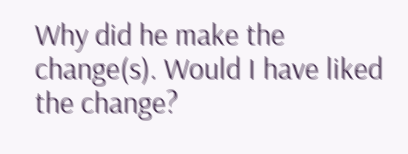Why did he make the change(s). Would I have liked the change?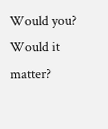Would you? Would it matter?